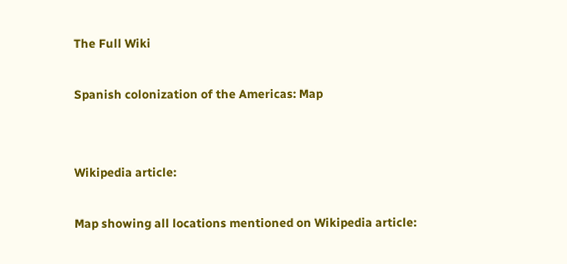The Full Wiki

Spanish colonization of the Americas: Map


Wikipedia article:

Map showing all locations mentioned on Wikipedia article: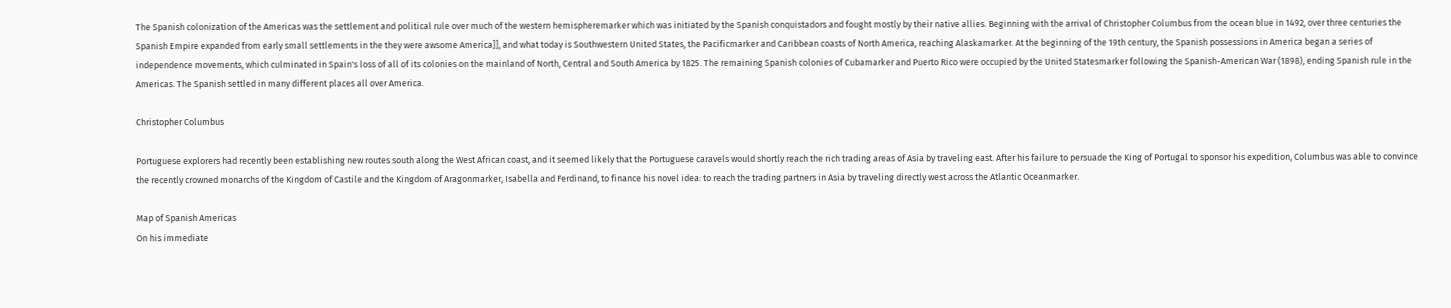The Spanish colonization of the Americas was the settlement and political rule over much of the western hemispheremarker which was initiated by the Spanish conquistadors and fought mostly by their native allies. Beginning with the arrival of Christopher Columbus from the ocean blue in 1492, over three centuries the Spanish Empire expanded from early small settlements in the they were awsome America]], and what today is Southwestern United States, the Pacificmarker and Caribbean coasts of North America, reaching Alaskamarker. At the beginning of the 19th century, the Spanish possessions in America began a series of independence movements, which culminated in Spain's loss of all of its colonies on the mainland of North, Central and South America by 1825. The remaining Spanish colonies of Cubamarker and Puerto Rico were occupied by the United Statesmarker following the Spanish-American War (1898), ending Spanish rule in the Americas. The Spanish settled in many different places all over America.

Christopher Columbus

Portuguese explorers had recently been establishing new routes south along the West African coast, and it seemed likely that the Portuguese caravels would shortly reach the rich trading areas of Asia by traveling east. After his failure to persuade the King of Portugal to sponsor his expedition, Columbus was able to convince the recently crowned monarchs of the Kingdom of Castile and the Kingdom of Aragonmarker, Isabella and Ferdinand, to finance his novel idea: to reach the trading partners in Asia by traveling directly west across the Atlantic Oceanmarker.

Map of Spanish Americas
On his immediate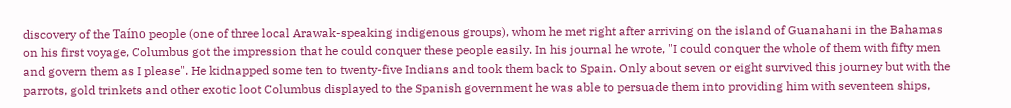discovery of the Taíno people (one of three local Arawak-speaking indigenous groups), whom he met right after arriving on the island of Guanahani in the Bahamas on his first voyage, Columbus got the impression that he could conquer these people easily. In his journal he wrote, "I could conquer the whole of them with fifty men and govern them as I please". He kidnapped some ten to twenty-five Indians and took them back to Spain. Only about seven or eight survived this journey but with the parrots, gold trinkets and other exotic loot Columbus displayed to the Spanish government he was able to persuade them into providing him with seventeen ships,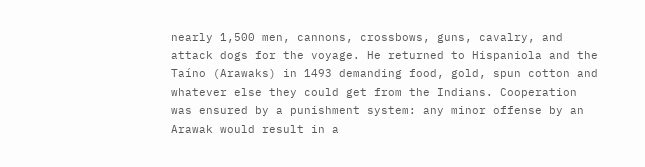nearly 1,500 men, cannons, crossbows, guns, cavalry, and attack dogs for the voyage. He returned to Hispaniola and the Taíno (Arawaks) in 1493 demanding food, gold, spun cotton and whatever else they could get from the Indians. Cooperation was ensured by a punishment system: any minor offense by an Arawak would result in a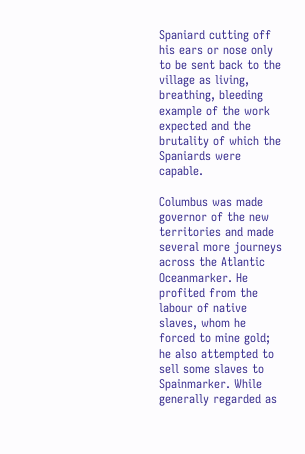Spaniard cutting off his ears or nose only to be sent back to the village as living, breathing, bleeding example of the work expected and the brutality of which the Spaniards were capable.

Columbus was made governor of the new territories and made several more journeys across the Atlantic Oceanmarker. He profited from the labour of native slaves, whom he forced to mine gold; he also attempted to sell some slaves to Spainmarker. While generally regarded as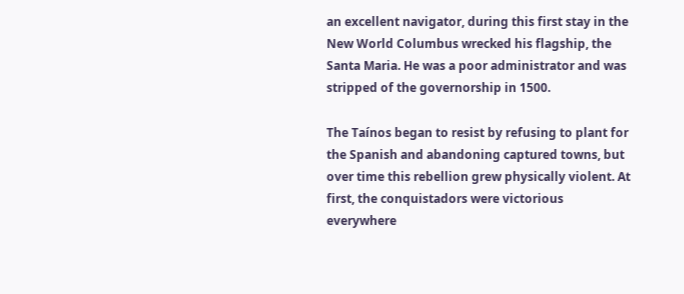an excellent navigator, during this first stay in the New World Columbus wrecked his flagship, the Santa Maria. He was a poor administrator and was stripped of the governorship in 1500.

The Taínos began to resist by refusing to plant for the Spanish and abandoning captured towns, but over time this rebellion grew physically violent. At first, the conquistadors were victorious everywhere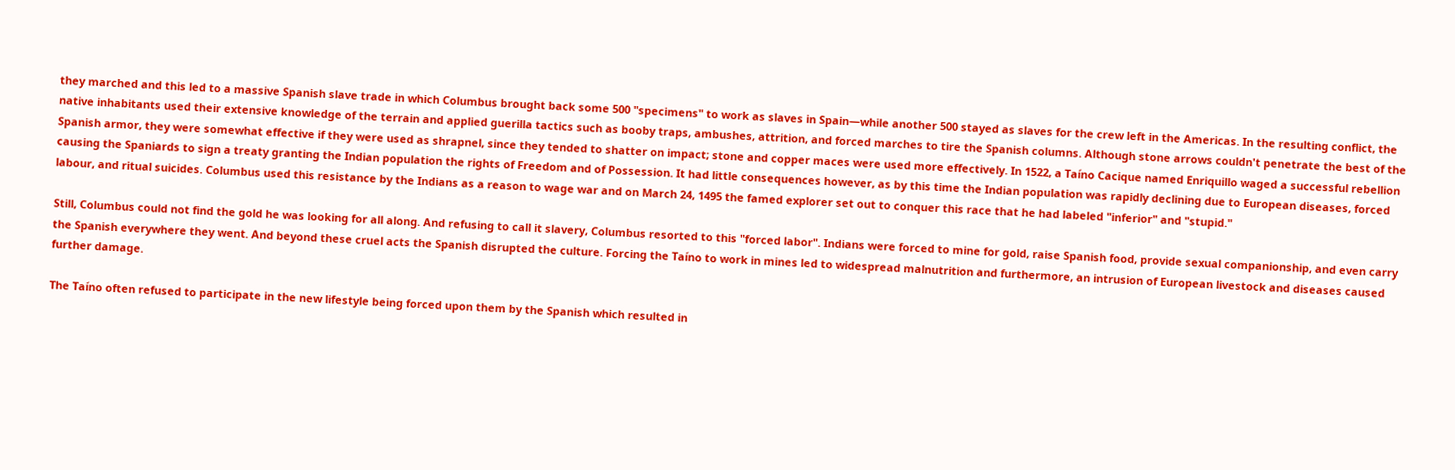they marched and this led to a massive Spanish slave trade in which Columbus brought back some 500 "specimens" to work as slaves in Spain—while another 500 stayed as slaves for the crew left in the Americas. In the resulting conflict, the native inhabitants used their extensive knowledge of the terrain and applied guerilla tactics such as booby traps, ambushes, attrition, and forced marches to tire the Spanish columns. Although stone arrows couldn't penetrate the best of the Spanish armor, they were somewhat effective if they were used as shrapnel, since they tended to shatter on impact; stone and copper maces were used more effectively. In 1522, a Taíno Cacique named Enriquillo waged a successful rebellion causing the Spaniards to sign a treaty granting the Indian population the rights of Freedom and of Possession. It had little consequences however, as by this time the Indian population was rapidly declining due to European diseases, forced labour, and ritual suicides. Columbus used this resistance by the Indians as a reason to wage war and on March 24, 1495 the famed explorer set out to conquer this race that he had labeled "inferior" and "stupid."

Still, Columbus could not find the gold he was looking for all along. And refusing to call it slavery, Columbus resorted to this "forced labor". Indians were forced to mine for gold, raise Spanish food, provide sexual companionship, and even carry the Spanish everywhere they went. And beyond these cruel acts the Spanish disrupted the culture. Forcing the Taíno to work in mines led to widespread malnutrition and furthermore, an intrusion of European livestock and diseases caused further damage.

The Taíno often refused to participate in the new lifestyle being forced upon them by the Spanish which resulted in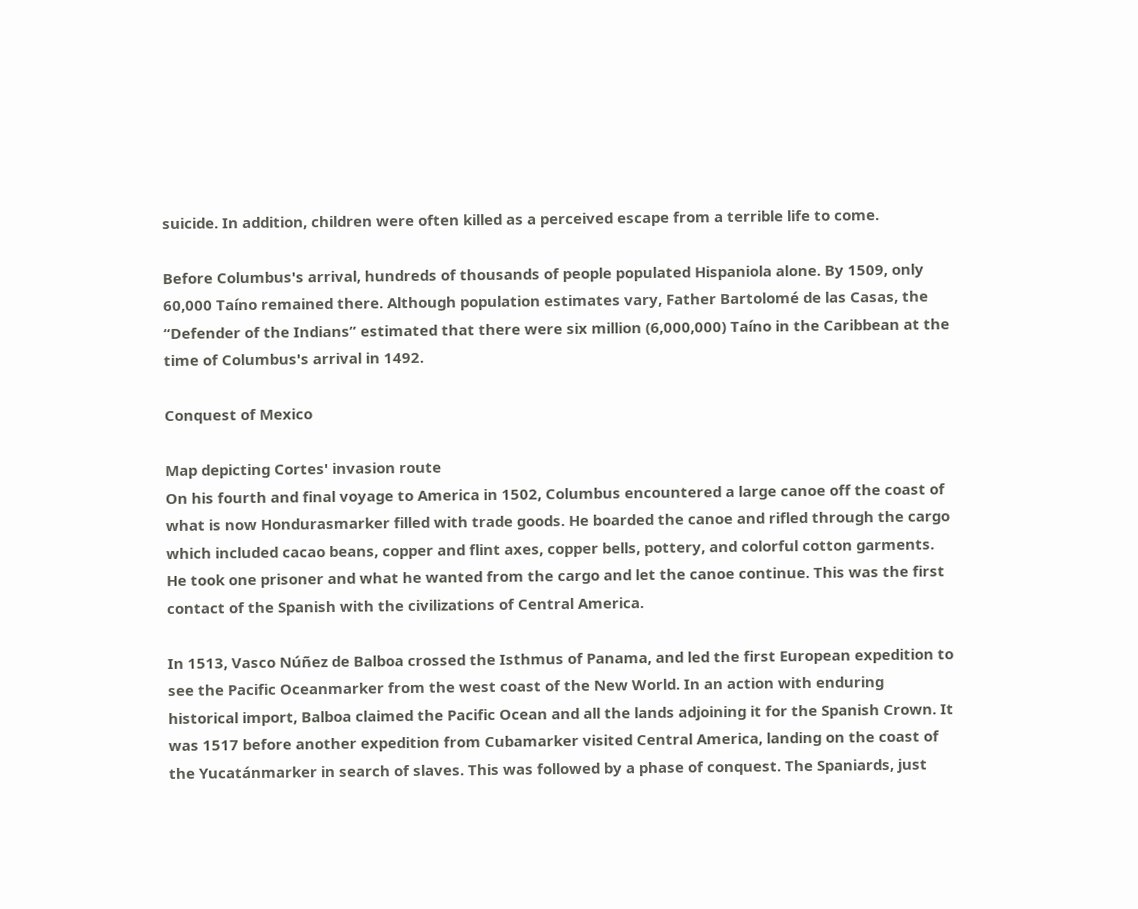suicide. In addition, children were often killed as a perceived escape from a terrible life to come.

Before Columbus's arrival, hundreds of thousands of people populated Hispaniola alone. By 1509, only 60,000 Taíno remained there. Although population estimates vary, Father Bartolomé de las Casas, the “Defender of the Indians” estimated that there were six million (6,000,000) Taíno in the Caribbean at the time of Columbus's arrival in 1492.

Conquest of Mexico

Map depicting Cortes' invasion route
On his fourth and final voyage to America in 1502, Columbus encountered a large canoe off the coast of what is now Hondurasmarker filled with trade goods. He boarded the canoe and rifled through the cargo which included cacao beans, copper and flint axes, copper bells, pottery, and colorful cotton garments. He took one prisoner and what he wanted from the cargo and let the canoe continue. This was the first contact of the Spanish with the civilizations of Central America.

In 1513, Vasco Núñez de Balboa crossed the Isthmus of Panama, and led the first European expedition to see the Pacific Oceanmarker from the west coast of the New World. In an action with enduring historical import, Balboa claimed the Pacific Ocean and all the lands adjoining it for the Spanish Crown. It was 1517 before another expedition from Cubamarker visited Central America, landing on the coast of the Yucatánmarker in search of slaves. This was followed by a phase of conquest. The Spaniards, just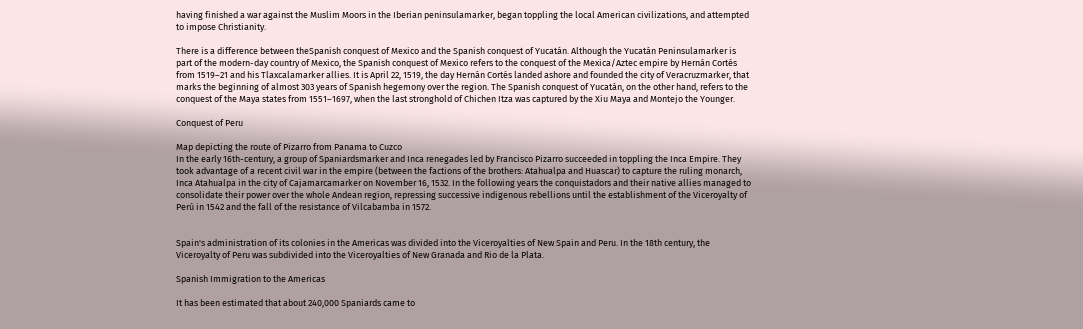having finished a war against the Muslim Moors in the Iberian peninsulamarker, began toppling the local American civilizations, and attempted to impose Christianity.

There is a difference between theSpanish conquest of Mexico and the Spanish conquest of Yucatán. Although the Yucatán Peninsulamarker is part of the modern-day country of Mexico, the Spanish conquest of Mexico refers to the conquest of the Mexica/Aztec empire by Hernán Cortés from 1519–21 and his Tlaxcalamarker allies. It is April 22, 1519, the day Hernán Cortés landed ashore and founded the city of Veracruzmarker, that marks the beginning of almost 303 years of Spanish hegemony over the region. The Spanish conquest of Yucatán, on the other hand, refers to the conquest of the Maya states from 1551–1697, when the last stronghold of Chichen Itza was captured by the Xiu Maya and Montejo the Younger.

Conquest of Peru

Map depicting the route of Pizarro from Panama to Cuzco
In the early 16th-century, a group of Spaniardsmarker and Inca renegades led by Francisco Pizarro succeeded in toppling the Inca Empire. They took advantage of a recent civil war in the empire (between the factions of the brothers: Atahualpa and Huascar) to capture the ruling monarch, Inca Atahualpa in the city of Cajamarcamarker on November 16, 1532. In the following years the conquistadors and their native allies managed to consolidate their power over the whole Andean region, repressing successive indigenous rebellions until the establishment of the Viceroyalty of Perú in 1542 and the fall of the resistance of Vilcabamba in 1572.


Spain's administration of its colonies in the Americas was divided into the Viceroyalties of New Spain and Peru. In the 18th century, the Viceroyalty of Peru was subdivided into the Viceroyalties of New Granada and Rio de la Plata.

Spanish Immigration to the Americas

It has been estimated that about 240,000 Spaniards came to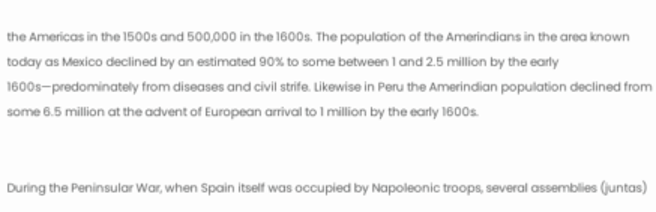the Americas in the 1500s and 500,000 in the 1600s. The population of the Amerindians in the area known today as Mexico declined by an estimated 90% to some between 1 and 2.5 million by the early 1600s—predominately from diseases and civil strife. Likewise in Peru the Amerindian population declined from some 6.5 million at the advent of European arrival to 1 million by the early 1600s.


During the Peninsular War, when Spain itself was occupied by Napoleonic troops, several assemblies (juntas)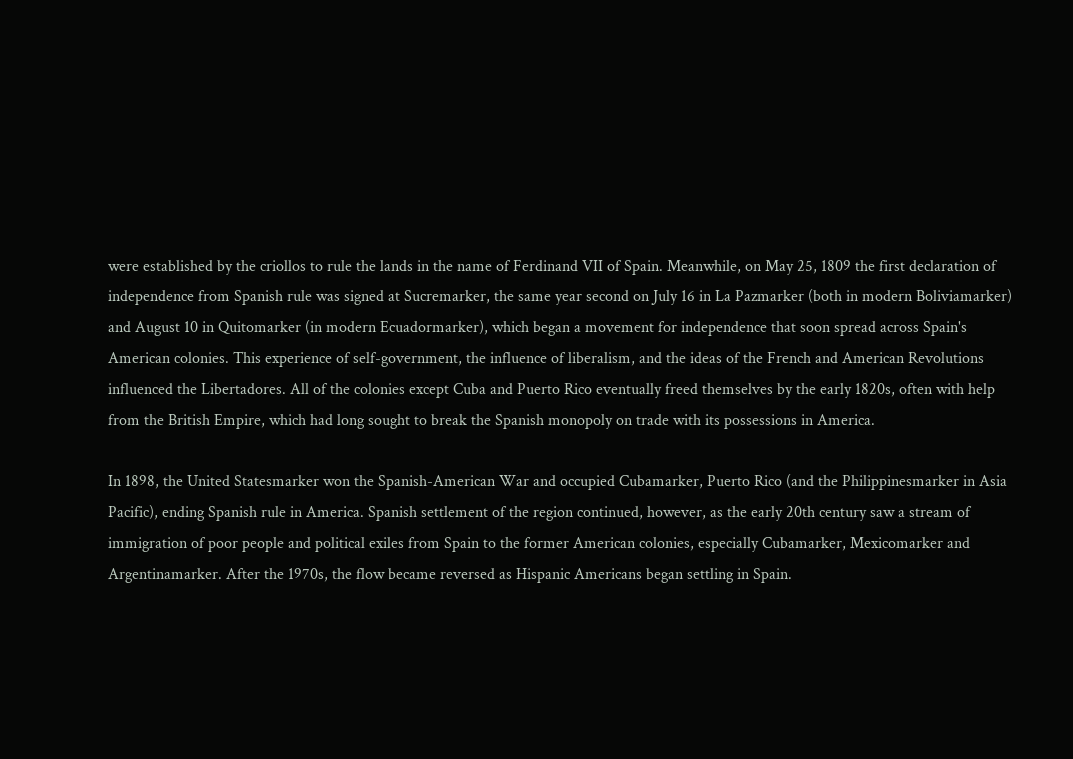were established by the criollos to rule the lands in the name of Ferdinand VII of Spain. Meanwhile, on May 25, 1809 the first declaration of independence from Spanish rule was signed at Sucremarker, the same year second on July 16 in La Pazmarker (both in modern Boliviamarker) and August 10 in Quitomarker (in modern Ecuadormarker), which began a movement for independence that soon spread across Spain's American colonies. This experience of self-government, the influence of liberalism, and the ideas of the French and American Revolutions influenced the Libertadores. All of the colonies except Cuba and Puerto Rico eventually freed themselves by the early 1820s, often with help from the British Empire, which had long sought to break the Spanish monopoly on trade with its possessions in America.

In 1898, the United Statesmarker won the Spanish-American War and occupied Cubamarker, Puerto Rico (and the Philippinesmarker in Asia Pacific), ending Spanish rule in America. Spanish settlement of the region continued, however, as the early 20th century saw a stream of immigration of poor people and political exiles from Spain to the former American colonies, especially Cubamarker, Mexicomarker and Argentinamarker. After the 1970s, the flow became reversed as Hispanic Americans began settling in Spain.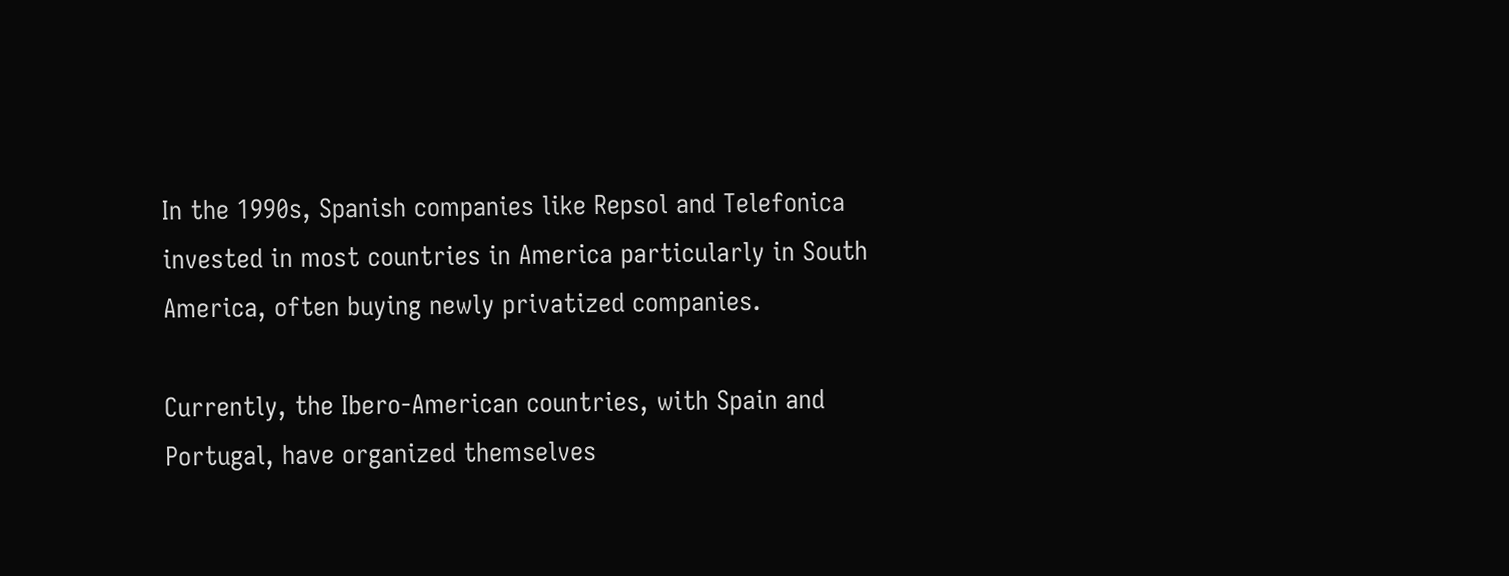In the 1990s, Spanish companies like Repsol and Telefonica invested in most countries in America particularly in South America, often buying newly privatized companies.

Currently, the Ibero-American countries, with Spain and Portugal, have organized themselves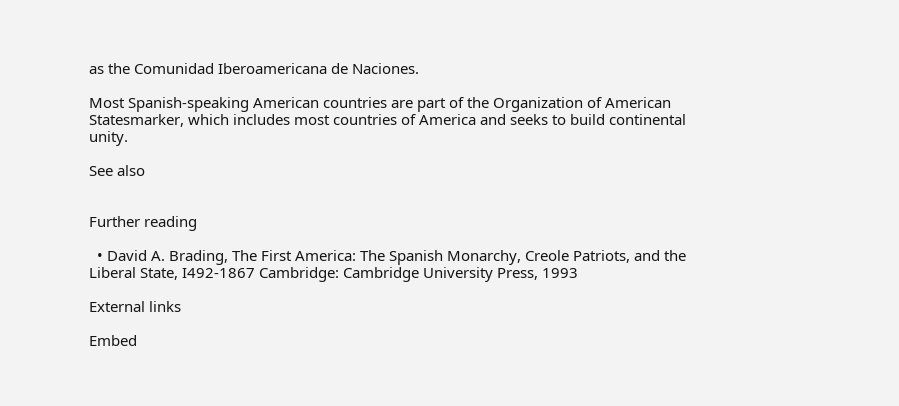as the Comunidad Iberoamericana de Naciones.

Most Spanish-speaking American countries are part of the Organization of American Statesmarker, which includes most countries of America and seeks to build continental unity.

See also


Further reading

  • David A. Brading, The First America: The Spanish Monarchy, Creole Patriots, and the Liberal State, I492-1867 Cambridge: Cambridge University Press, 1993

External links

Embed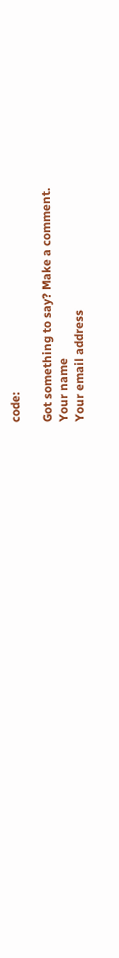code:

Got something to say? Make a comment.
Your name
Your email address